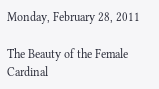Monday, February 28, 2011

The Beauty of the Female Cardinal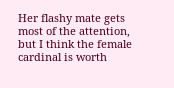Her flashy mate gets most of the attention, but I think the female cardinal is worth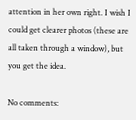attention in her own right. I wish I could get clearer photos (these are all taken through a window), but you get the idea.

No comments: